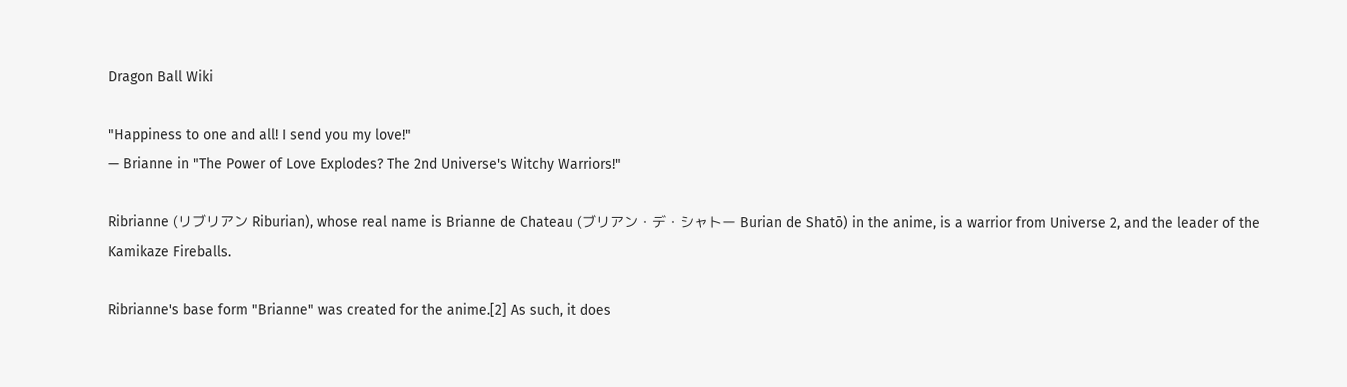Dragon Ball Wiki

"Happiness to one and all! I send you my love!"
— Brianne in "The Power of Love Explodes? The 2nd Universe's Witchy Warriors!"

Ribrianne (リブリアン Riburian), whose real name is Brianne de Chateau (ブリアン・デ・シャトー Burian de Shatō) in the anime, is a warrior from Universe 2, and the leader of the Kamikaze Fireballs.

Ribrianne's base form "Brianne" was created for the anime.[2] As such, it does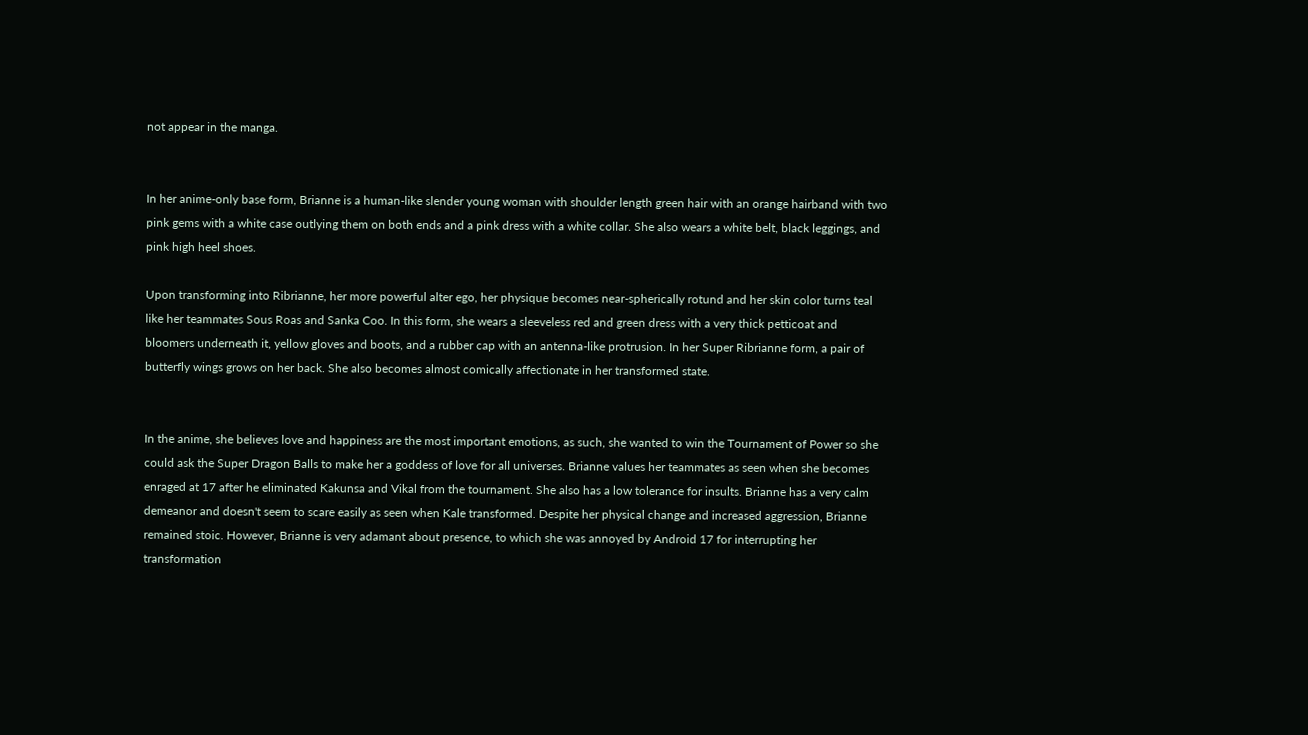not appear in the manga.


In her anime-only base form, Brianne is a human-like slender young woman with shoulder length green hair with an orange hairband with two pink gems with a white case outlying them on both ends and a pink dress with a white collar. She also wears a white belt, black leggings, and pink high heel shoes.

Upon transforming into Ribrianne, her more powerful alter ego, her physique becomes near-spherically rotund and her skin color turns teal like her teammates Sous Roas and Sanka Coo. In this form, she wears a sleeveless red and green dress with a very thick petticoat and bloomers underneath it, yellow gloves and boots, and a rubber cap with an antenna-like protrusion. In her Super Ribrianne form, a pair of butterfly wings grows on her back. She also becomes almost comically affectionate in her transformed state.


In the anime, she believes love and happiness are the most important emotions, as such, she wanted to win the Tournament of Power so she could ask the Super Dragon Balls to make her a goddess of love for all universes. Brianne values her teammates as seen when she becomes enraged at 17 after he eliminated Kakunsa and Vikal from the tournament. She also has a low tolerance for insults. Brianne has a very calm demeanor and doesn't seem to scare easily as seen when Kale transformed. Despite her physical change and increased aggression, Brianne remained stoic. However, Brianne is very adamant about presence, to which she was annoyed by Android 17 for interrupting her transformation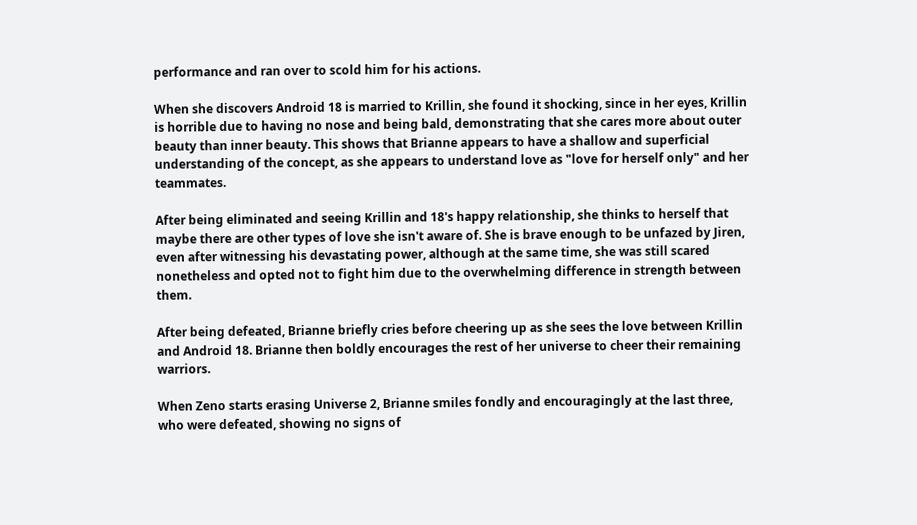performance and ran over to scold him for his actions.

When she discovers Android 18 is married to Krillin, she found it shocking, since in her eyes, Krillin is horrible due to having no nose and being bald, demonstrating that she cares more about outer beauty than inner beauty. This shows that Brianne appears to have a shallow and superficial understanding of the concept, as she appears to understand love as "love for herself only" and her teammates.

After being eliminated and seeing Krillin and 18's happy relationship, she thinks to herself that maybe there are other types of love she isn't aware of. She is brave enough to be unfazed by Jiren, even after witnessing his devastating power, although at the same time, she was still scared nonetheless and opted not to fight him due to the overwhelming difference in strength between them.

After being defeated, Brianne briefly cries before cheering up as she sees the love between Krillin and Android 18. Brianne then boldly encourages the rest of her universe to cheer their remaining warriors.

When Zeno starts erasing Universe 2, Brianne smiles fondly and encouragingly at the last three, who were defeated, showing no signs of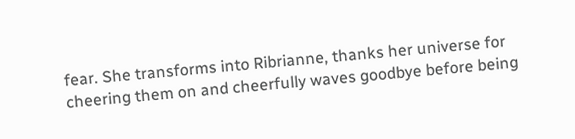fear. She transforms into Ribrianne, thanks her universe for cheering them on and cheerfully waves goodbye before being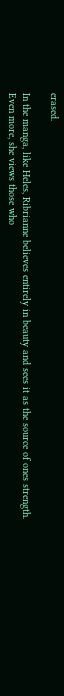erased.

In the manga, like Heles, Ribrianne believes entirely in beauty and sees it as the source of ones strength. Even more, she views those who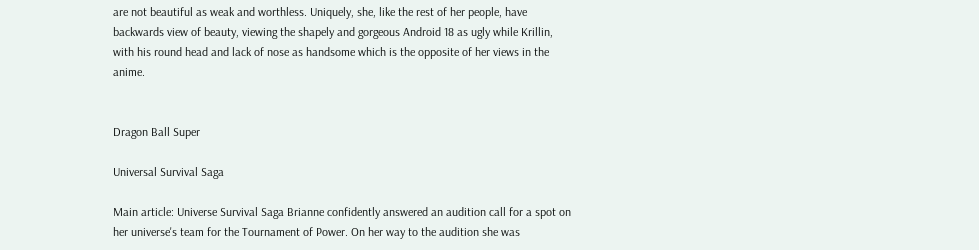are not beautiful as weak and worthless. Uniquely, she, like the rest of her people, have backwards view of beauty, viewing the shapely and gorgeous Android 18 as ugly while Krillin, with his round head and lack of nose as handsome which is the opposite of her views in the anime.


Dragon Ball Super

Universal Survival Saga

Main article: Universe Survival Saga Brianne confidently answered an audition call for a spot on her universe's team for the Tournament of Power. On her way to the audition she was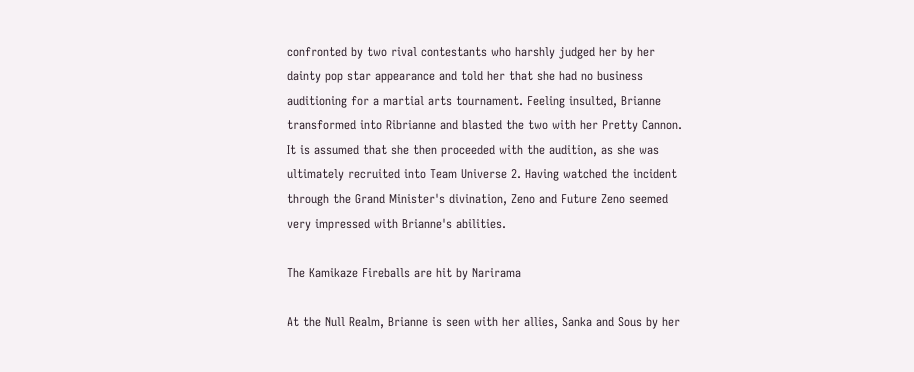confronted by two rival contestants who harshly judged her by her dainty pop star appearance and told her that she had no business auditioning for a martial arts tournament. Feeling insulted, Brianne transformed into Ribrianne and blasted the two with her Pretty Cannon. It is assumed that she then proceeded with the audition, as she was ultimately recruited into Team Universe 2. Having watched the incident through the Grand Minister's divination, Zeno and Future Zeno seemed very impressed with Brianne's abilities.

The Kamikaze Fireballs are hit by Narirama

At the Null Realm, Brianne is seen with her allies, Sanka and Sous by her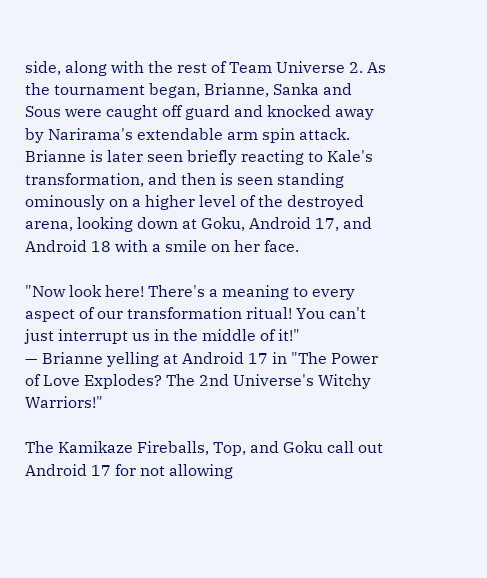side, along with the rest of Team Universe 2. As the tournament began, Brianne, Sanka and Sous were caught off guard and knocked away by Narirama's extendable arm spin attack. Brianne is later seen briefly reacting to Kale's transformation, and then is seen standing ominously on a higher level of the destroyed arena, looking down at Goku, Android 17, and Android 18 with a smile on her face.

"Now look here! There's a meaning to every aspect of our transformation ritual! You can't just interrupt us in the middle of it!"
— Brianne yelling at Android 17 in "The Power of Love Explodes? The 2nd Universe's Witchy Warriors!"

The Kamikaze Fireballs, Top, and Goku call out Android 17 for not allowing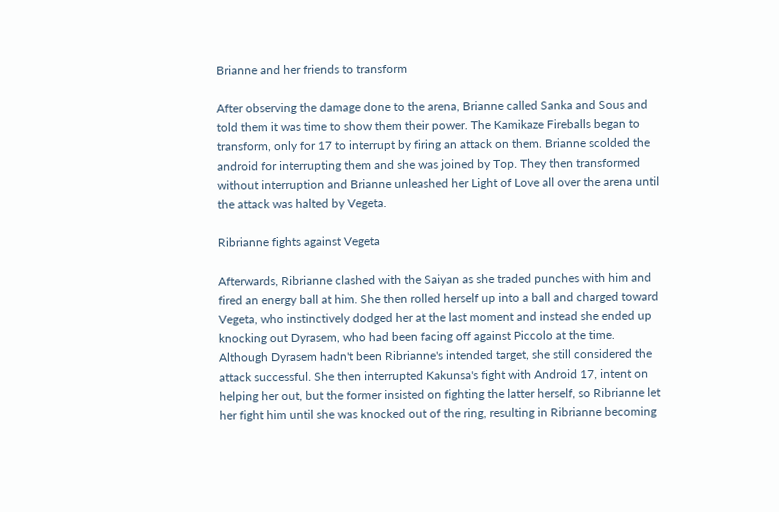Brianne and her friends to transform

After observing the damage done to the arena, Brianne called Sanka and Sous and told them it was time to show them their power. The Kamikaze Fireballs began to transform, only for 17 to interrupt by firing an attack on them. Brianne scolded the android for interrupting them and she was joined by Top. They then transformed without interruption and Brianne unleashed her Light of Love all over the arena until the attack was halted by Vegeta.

Ribrianne fights against Vegeta

Afterwards, Ribrianne clashed with the Saiyan as she traded punches with him and fired an energy ball at him. She then rolled herself up into a ball and charged toward Vegeta, who instinctively dodged her at the last moment and instead she ended up knocking out Dyrasem, who had been facing off against Piccolo at the time. Although Dyrasem hadn't been Ribrianne's intended target, she still considered the attack successful. She then interrupted Kakunsa's fight with Android 17, intent on helping her out, but the former insisted on fighting the latter herself, so Ribrianne let her fight him until she was knocked out of the ring, resulting in Ribrianne becoming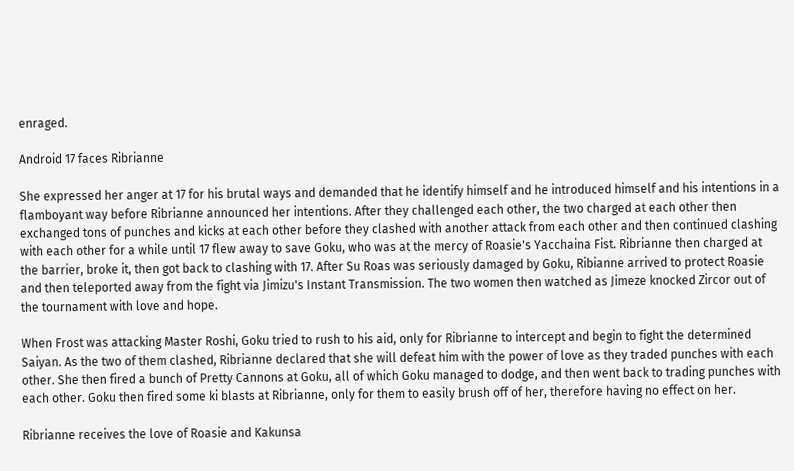enraged.

Android 17 faces Ribrianne

She expressed her anger at 17 for his brutal ways and demanded that he identify himself and he introduced himself and his intentions in a flamboyant way before Ribrianne announced her intentions. After they challenged each other, the two charged at each other then exchanged tons of punches and kicks at each other before they clashed with another attack from each other and then continued clashing with each other for a while until 17 flew away to save Goku, who was at the mercy of Roasie's Yacchaina Fist. Ribrianne then charged at the barrier, broke it, then got back to clashing with 17. After Su Roas was seriously damaged by Goku, Ribianne arrived to protect Roasie and then teleported away from the fight via Jimizu's Instant Transmission. The two women then watched as Jimeze knocked Zircor out of the tournament with love and hope.

When Frost was attacking Master Roshi, Goku tried to rush to his aid, only for Ribrianne to intercept and begin to fight the determined Saiyan. As the two of them clashed, Ribrianne declared that she will defeat him with the power of love as they traded punches with each other. She then fired a bunch of Pretty Cannons at Goku, all of which Goku managed to dodge, and then went back to trading punches with each other. Goku then fired some ki blasts at Ribrianne, only for them to easily brush off of her, therefore having no effect on her.

Ribrianne receives the love of Roasie and Kakunsa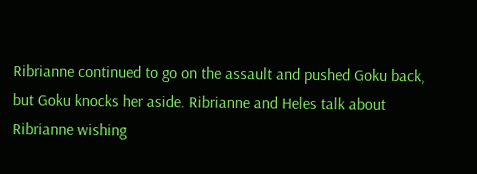Ribrianne continued to go on the assault and pushed Goku back, but Goku knocks her aside. Ribrianne and Heles talk about Ribrianne wishing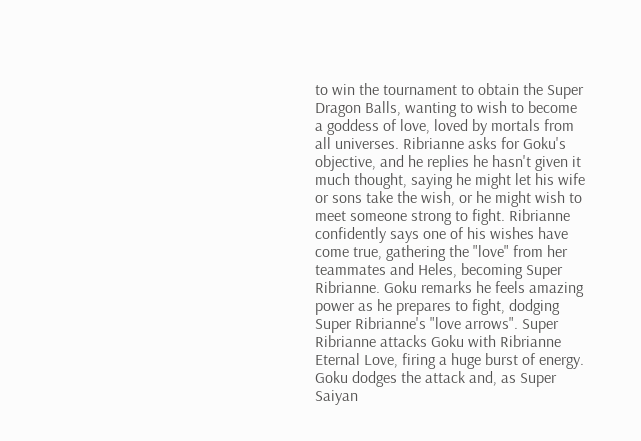to win the tournament to obtain the Super Dragon Balls, wanting to wish to become a goddess of love, loved by mortals from all universes. Ribrianne asks for Goku's objective, and he replies he hasn't given it much thought, saying he might let his wife or sons take the wish, or he might wish to meet someone strong to fight. Ribrianne confidently says one of his wishes have come true, gathering the "love" from her teammates and Heles, becoming Super Ribrianne. Goku remarks he feels amazing power as he prepares to fight, dodging Super Ribrianne's "love arrows". Super Ribrianne attacks Goku with Ribrianne Eternal Love, firing a huge burst of energy. Goku dodges the attack and, as Super Saiyan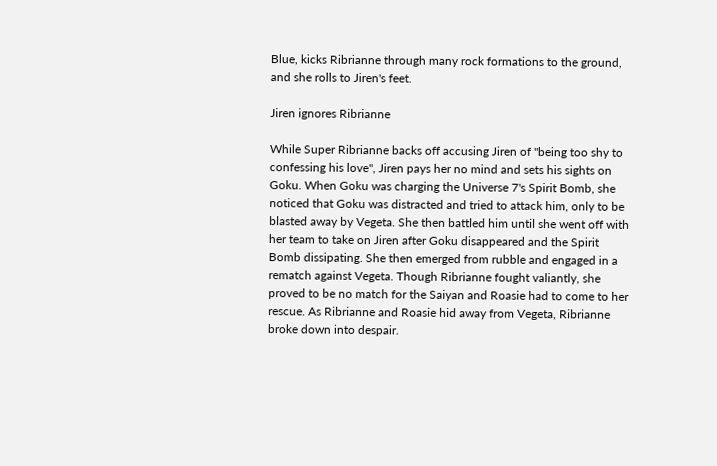Blue, kicks Ribrianne through many rock formations to the ground, and she rolls to Jiren's feet.

Jiren ignores Ribrianne

While Super Ribrianne backs off accusing Jiren of "being too shy to confessing his love", Jiren pays her no mind and sets his sights on Goku. When Goku was charging the Universe 7's Spirit Bomb, she noticed that Goku was distracted and tried to attack him, only to be blasted away by Vegeta. She then battled him until she went off with her team to take on Jiren after Goku disappeared and the Spirit Bomb dissipating. She then emerged from rubble and engaged in a rematch against Vegeta. Though Ribrianne fought valiantly, she proved to be no match for the Saiyan and Roasie had to come to her rescue. As Ribrianne and Roasie hid away from Vegeta, Ribrianne broke down into despair.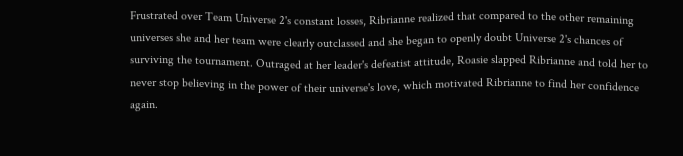Frustrated over Team Universe 2's constant losses, Ribrianne realized that compared to the other remaining universes she and her team were clearly outclassed and she began to openly doubt Universe 2's chances of surviving the tournament. Outraged at her leader's defeatist attitude, Roasie slapped Ribrianne and told her to never stop believing in the power of their universe's love, which motivated Ribrianne to find her confidence again.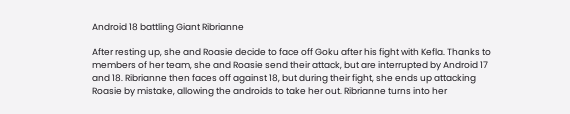Android 18 battling Giant Ribrianne

After resting up, she and Roasie decide to face off Goku after his fight with Kefla. Thanks to members of her team, she and Roasie send their attack, but are interrupted by Android 17 and 18. Ribrianne then faces off against 18, but during their fight, she ends up attacking Roasie by mistake, allowing the androids to take her out. Ribrianne turns into her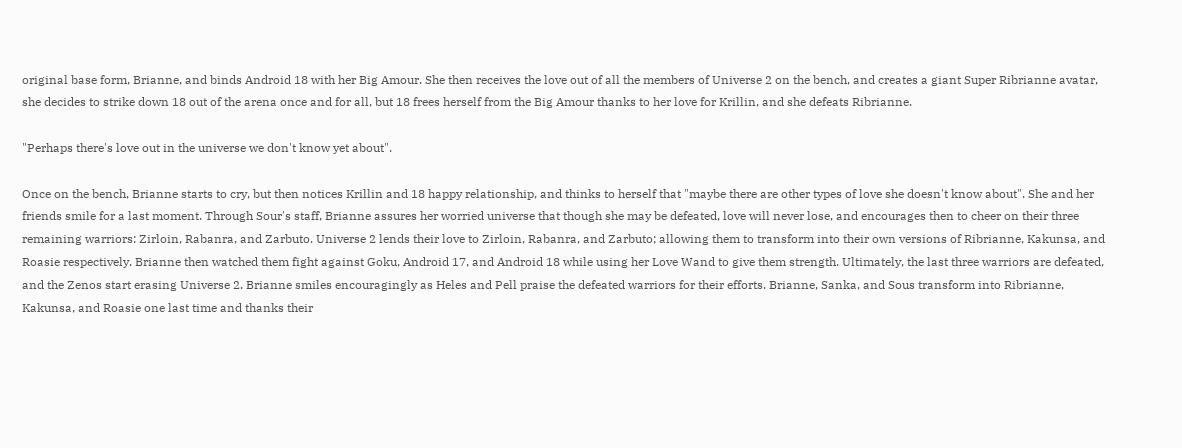original base form, Brianne, and binds Android 18 with her Big Amour. She then receives the love out of all the members of Universe 2 on the bench, and creates a giant Super Ribrianne avatar, she decides to strike down 18 out of the arena once and for all, but 18 frees herself from the Big Amour thanks to her love for Krillin, and she defeats Ribrianne.

"Perhaps there's love out in the universe we don't know yet about".

Once on the bench, Brianne starts to cry, but then notices Krillin and 18 happy relationship, and thinks to herself that "maybe there are other types of love she doesn't know about". She and her friends smile for a last moment. Through Sour's staff, Brianne assures her worried universe that though she may be defeated, love will never lose, and encourages then to cheer on their three remaining warriors: Zirloin, Rabanra, and Zarbuto. Universe 2 lends their love to Zirloin, Rabanra, and Zarbuto; allowing them to transform into their own versions of Ribrianne, Kakunsa, and Roasie respectively. Brianne then watched them fight against Goku, Android 17, and Android 18 while using her Love Wand to give them strength. Ultimately, the last three warriors are defeated, and the Zenos start erasing Universe 2. Brianne smiles encouragingly as Heles and Pell praise the defeated warriors for their efforts. Brianne, Sanka, and Sous transform into Ribrianne, Kakunsa, and Roasie one last time and thanks their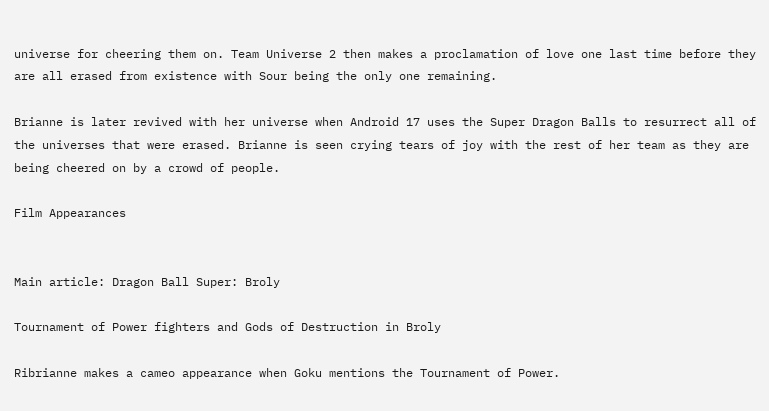universe for cheering them on. Team Universe 2 then makes a proclamation of love one last time before they are all erased from existence with Sour being the only one remaining.

Brianne is later revived with her universe when Android 17 uses the Super Dragon Balls to resurrect all of the universes that were erased. Brianne is seen crying tears of joy with the rest of her team as they are being cheered on by a crowd of people.

Film Appearances


Main article: Dragon Ball Super: Broly

Tournament of Power fighters and Gods of Destruction in Broly

Ribrianne makes a cameo appearance when Goku mentions the Tournament of Power.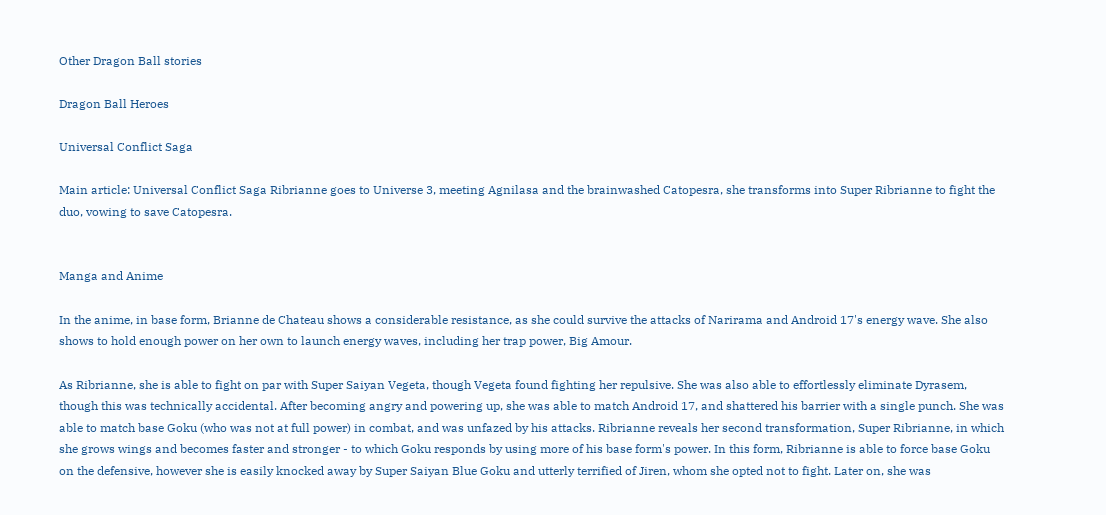Other Dragon Ball stories

Dragon Ball Heroes

Universal Conflict Saga

Main article: Universal Conflict Saga Ribrianne goes to Universe 3, meeting Agnilasa and the brainwashed Catopesra, she transforms into Super Ribrianne to fight the duo, vowing to save Catopesra.


Manga and Anime

In the anime, in base form, Brianne de Chateau shows a considerable resistance, as she could survive the attacks of Narirama and Android 17's energy wave. She also shows to hold enough power on her own to launch energy waves, including her trap power, Big Amour.

As Ribrianne, she is able to fight on par with Super Saiyan Vegeta, though Vegeta found fighting her repulsive. She was also able to effortlessly eliminate Dyrasem, though this was technically accidental. After becoming angry and powering up, she was able to match Android 17, and shattered his barrier with a single punch. She was able to match base Goku (who was not at full power) in combat, and was unfazed by his attacks. Ribrianne reveals her second transformation, Super Ribrianne, in which she grows wings and becomes faster and stronger - to which Goku responds by using more of his base form's power. In this form, Ribrianne is able to force base Goku on the defensive, however she is easily knocked away by Super Saiyan Blue Goku and utterly terrified of Jiren, whom she opted not to fight. Later on, she was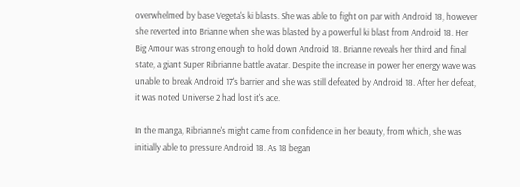overwhelmed by base Vegeta's ki blasts. She was able to fight on par with Android 18, however she reverted into Brianne when she was blasted by a powerful ki blast from Android 18. Her Big Amour was strong enough to hold down Android 18. Brianne reveals her third and final state, a giant Super Ribrianne battle avatar. Despite the increase in power her energy wave was unable to break Android 17's barrier and she was still defeated by Android 18. After her defeat, it was noted Universe 2 had lost it's ace.

In the manga, Ribrianne's might came from confidence in her beauty, from which, she was initially able to pressure Android 18. As 18 began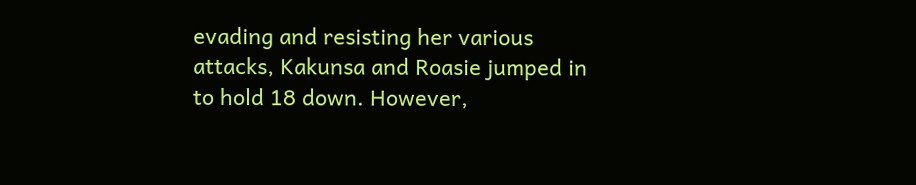evading and resisting her various attacks, Kakunsa and Roasie jumped in to hold 18 down. However,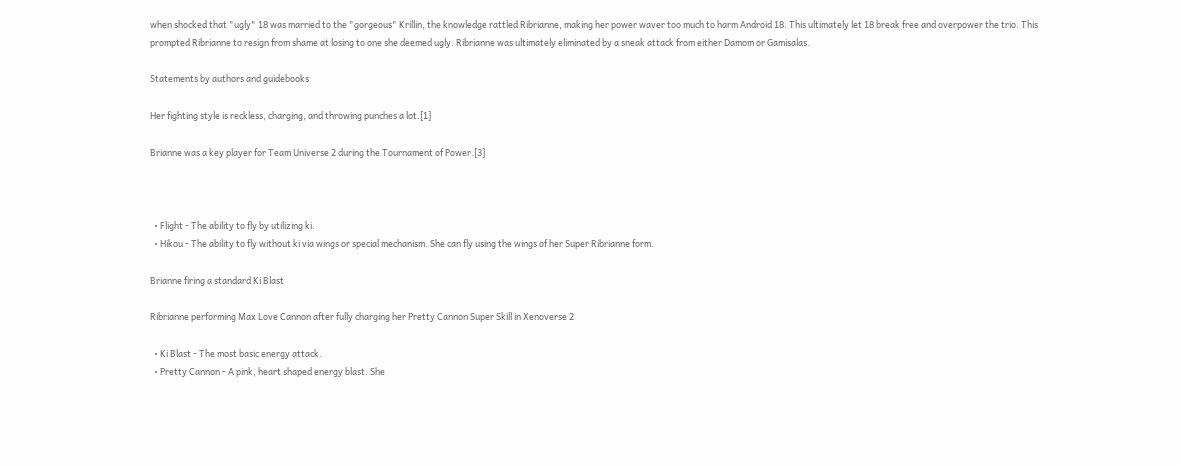when shocked that "ugly" 18 was married to the "gorgeous" Krillin, the knowledge rattled Ribrianne, making her power waver too much to harm Android 18. This ultimately let 18 break free and overpower the trio. This prompted Ribrianne to resign from shame at losing to one she deemed ugly. Ribrianne was ultimately eliminated by a sneak attack from either Damom or Gamisalas.

Statements by authors and guidebooks

Her fighting style is reckless, charging, and throwing punches a lot.[1]

Brianne was a key player for Team Universe 2 during the Tournament of Power.[3]



  • Flight - The ability to fly by utilizing ki.
  • Hikou - The ability to fly without ki via wings or special mechanism. She can fly using the wings of her Super Ribrianne form.

Brianne firing a standard Ki Blast

Ribrianne performing Max Love Cannon after fully charging her Pretty Cannon Super Skill in Xenoverse 2

  • Ki Blast - The most basic energy attack.
  • Pretty Cannon - A pink, heart shaped energy blast. She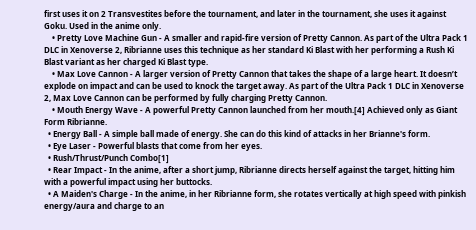first uses it on 2 Transvestites before the tournament, and later in the tournament, she uses it against Goku. Used in the anime only.
    • Pretty Love Machine Gun - A smaller and rapid-fire version of Pretty Cannon. As part of the Ultra Pack 1 DLC in Xenoverse 2, Ribrianne uses this technique as her standard Ki Blast with her performing a Rush Ki Blast variant as her charged Ki Blast type.
    • Max Love Cannon - A larger version of Pretty Cannon that takes the shape of a large heart. It doesn’t explode on impact and can be used to knock the target away. As part of the Ultra Pack 1 DLC in Xenoverse 2, Max Love Cannon can be performed by fully charging Pretty Cannon.
    • Mouth Energy Wave - A powerful Pretty Cannon launched from her mouth.[4] Achieved only as Giant Form Ribrianne.
  • Energy Ball - A simple ball made of energy. She can do this kind of attacks in her Brianne's form.
  • Eye Laser - Powerful blasts that come from her eyes.
  • Rush/Thrust/Punch Combo[1]
  • Rear Impact - In the anime, after a short jump, Ribrianne directs herself against the target, hitting him with a powerful impact using her buttocks.
  • A Maiden's Charge - In the anime, in her Ribrianne form, she rotates vertically at high speed with pinkish energy/aura and charge to an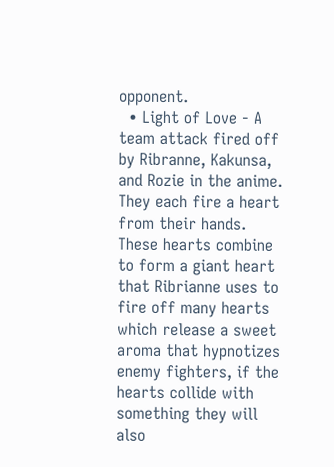opponent.
  • Light of Love - A team attack fired off by Ribranne, Kakunsa, and Rozie in the anime. They each fire a heart from their hands. These hearts combine to form a giant heart that Ribrianne uses to fire off many hearts which release a sweet aroma that hypnotizes enemy fighters, if the hearts collide with something they will also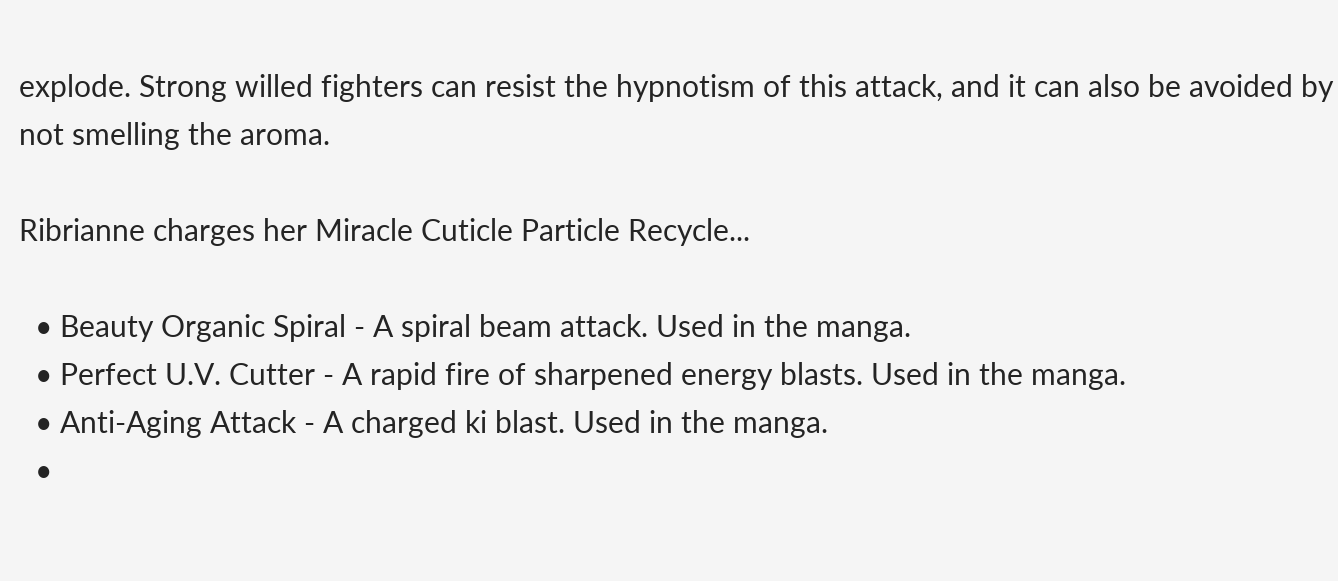explode. Strong willed fighters can resist the hypnotism of this attack, and it can also be avoided by not smelling the aroma.

Ribrianne charges her Miracle Cuticle Particle Recycle...

  • Beauty Organic Spiral - A spiral beam attack. Used in the manga.
  • Perfect U.V. Cutter - A rapid fire of sharpened energy blasts. Used in the manga.
  • Anti-Aging Attack - A charged ki blast. Used in the manga.
  •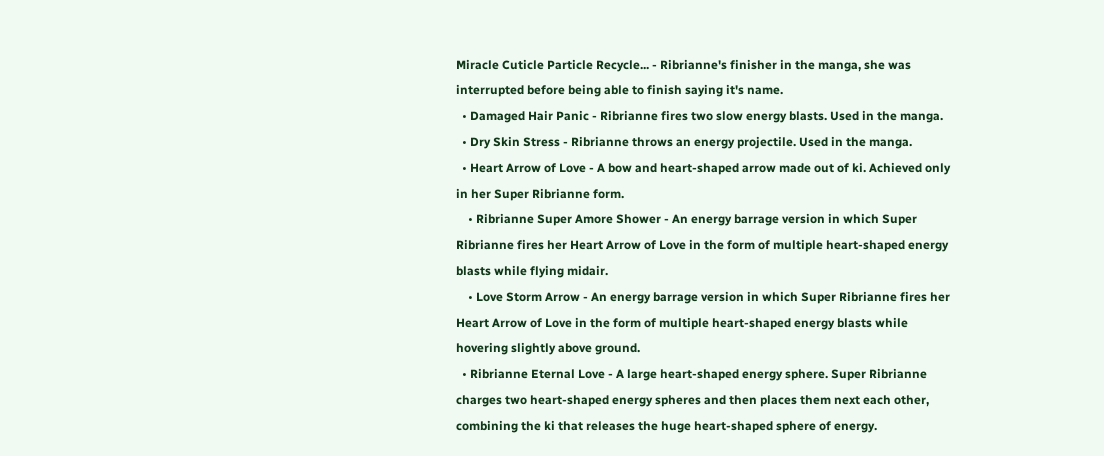Miracle Cuticle Particle Recycle... - Ribrianne's finisher in the manga, she was interrupted before being able to finish saying it's name.
  • Damaged Hair Panic - Ribrianne fires two slow energy blasts. Used in the manga.
  • Dry Skin Stress - Ribrianne throws an energy projectile. Used in the manga.
  • Heart Arrow of Love - A bow and heart-shaped arrow made out of ki. Achieved only in her Super Ribrianne form.
    • Ribrianne Super Amore Shower - An energy barrage version in which Super Ribrianne fires her Heart Arrow of Love in the form of multiple heart-shaped energy blasts while flying midair.
    • Love Storm Arrow - An energy barrage version in which Super Ribrianne fires her Heart Arrow of Love in the form of multiple heart-shaped energy blasts while hovering slightly above ground.
  • Ribrianne Eternal Love - A large heart-shaped energy sphere. Super Ribrianne charges two heart-shaped energy spheres and then places them next each other, combining the ki that releases the huge heart-shaped sphere of energy.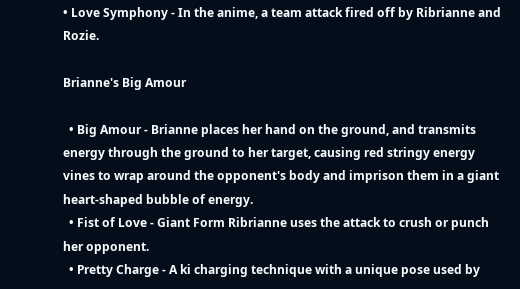• Love Symphony - In the anime, a team attack fired off by Ribrianne and Rozie.

Brianne's Big Amour

  • Big Amour - Brianne places her hand on the ground, and transmits energy through the ground to her target, causing red stringy energy vines to wrap around the opponent's body and imprison them in a giant heart-shaped bubble of energy.
  • Fist of Love - Giant Form Ribrianne uses the attack to crush or punch her opponent.
  • Pretty Charge - A ki charging technique with a unique pose used by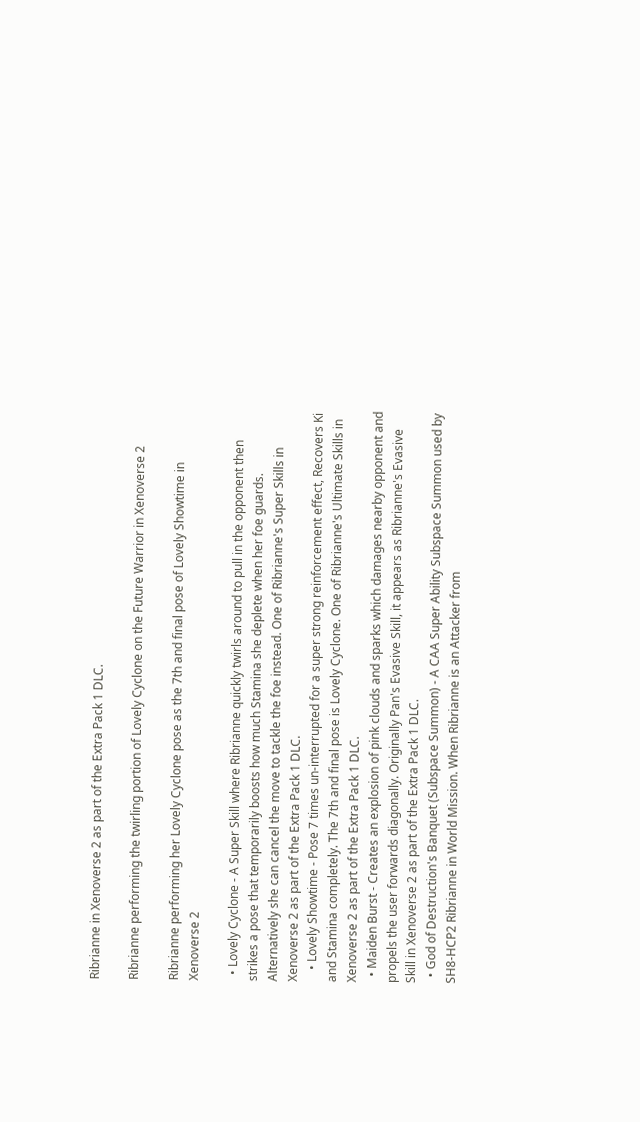Ribrianne in Xenoverse 2 as part of the Extra Pack 1 DLC.

Ribrianne performing the twirling portion of Lovely Cyclone on the Future Warrior in Xenoverse 2

Ribrianne performing her Lovely Cyclone pose as the 7th and final pose of Lovely Showtime in Xenoverse 2

  • Lovely Cyclone - A Super Skill where Ribrianne quickly twirls around to pull in the opponent then strikes a pose that temporarily boosts how much Stamina she deplete when her foe guards. Alternatively she can cancel the move to tackle the foe instead. One of Ribrianne's Super Skills in Xenoverse 2 as part of the Extra Pack 1 DLC.
    • Lovely Showtime - Pose 7 times un-interrupted for a super strong reinforcement effect, Recovers Ki and Stamina completely. The 7th and final pose is Lovely Cyclone. One of Ribrianne's Ultimate Skills in Xenoverse 2 as part of the Extra Pack 1 DLC.
  • Maiden Burst - Creates an explosion of pink clouds and sparks which damages nearby opponent and propels the user forwards diagonally. Originally Pan's Evasive Skill, it appears as Ribrianne's Evasive Skill in Xenoverse 2 as part of the Extra Pack 1 DLC.
  • God of Destruction's Banquet (Subspace Summon) - A CAA Super Ability Subspace Summon used by SH8-HCP2 Ribrianne in World Mission. When Ribrianne is an Attacker from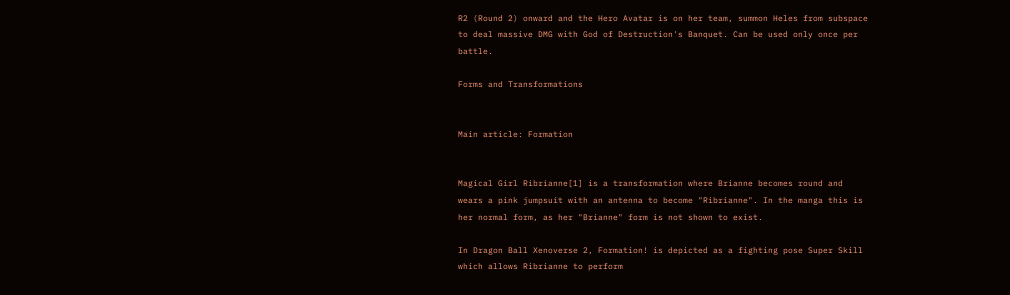R2 (Round 2) onward and the Hero Avatar is on her team, summon Heles from subspace to deal massive DMG with God of Destruction's Banquet. Can be used only once per battle.

Forms and Transformations


Main article: Formation


Magical Girl Ribrianne[1] is a transformation where Brianne becomes round and wears a pink jumpsuit with an antenna to become "Ribrianne". In the manga this is her normal form, as her "Brianne" form is not shown to exist.

In Dragon Ball Xenoverse 2, Formation! is depicted as a fighting pose Super Skill which allows Ribrianne to perform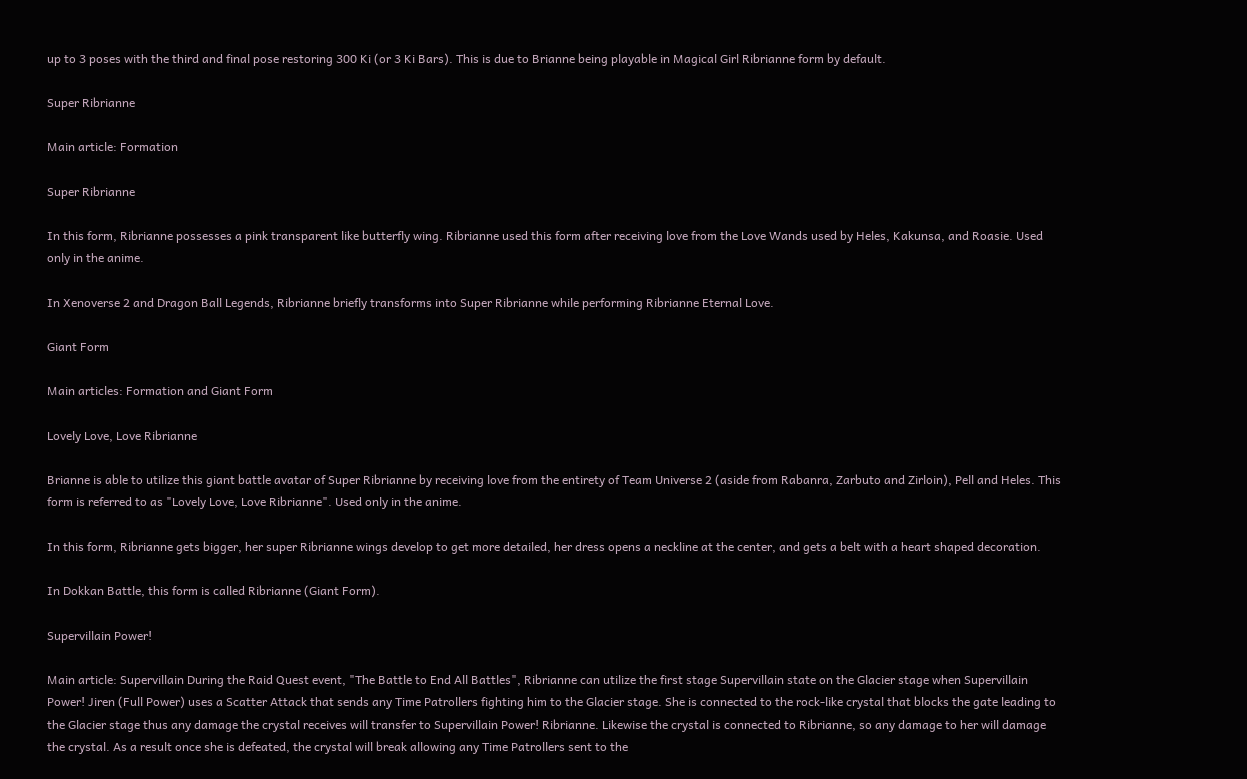up to 3 poses with the third and final pose restoring 300 Ki (or 3 Ki Bars). This is due to Brianne being playable in Magical Girl Ribrianne form by default.

Super Ribrianne

Main article: Formation

Super Ribrianne

In this form, Ribrianne possesses a pink transparent like butterfly wing. Ribrianne used this form after receiving love from the Love Wands used by Heles, Kakunsa, and Roasie. Used only in the anime.

In Xenoverse 2 and Dragon Ball Legends, Ribrianne briefly transforms into Super Ribrianne while performing Ribrianne Eternal Love.

Giant Form

Main articles: Formation and Giant Form

Lovely Love, Love Ribrianne

Brianne is able to utilize this giant battle avatar of Super Ribrianne by receiving love from the entirety of Team Universe 2 (aside from Rabanra, Zarbuto and Zirloin), Pell and Heles. This form is referred to as "Lovely Love, Love Ribrianne". Used only in the anime.

In this form, Ribrianne gets bigger, her super Ribrianne wings develop to get more detailed, her dress opens a neckline at the center, and gets a belt with a heart shaped decoration.

In Dokkan Battle, this form is called Ribrianne (Giant Form).

Supervillain Power!

Main article: Supervillain During the Raid Quest event, "The Battle to End All Battles", Ribrianne can utilize the first stage Supervillain state on the Glacier stage when Supervillain Power! Jiren (Full Power) uses a Scatter Attack that sends any Time Patrollers fighting him to the Glacier stage. She is connected to the rock-like crystal that blocks the gate leading to the Glacier stage thus any damage the crystal receives will transfer to Supervillain Power! Ribrianne. Likewise the crystal is connected to Ribrianne, so any damage to her will damage the crystal. As a result once she is defeated, the crystal will break allowing any Time Patrollers sent to the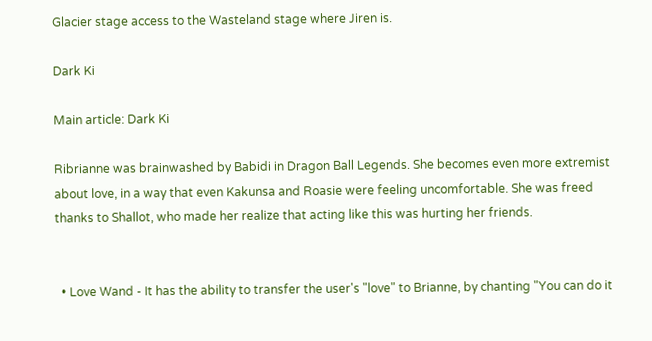Glacier stage access to the Wasteland stage where Jiren is.

Dark Ki

Main article: Dark Ki

Ribrianne was brainwashed by Babidi in Dragon Ball Legends. She becomes even more extremist about love, in a way that even Kakunsa and Roasie were feeling uncomfortable. She was freed thanks to Shallot, who made her realize that acting like this was hurting her friends.


  • Love Wand - It has the ability to transfer the user's "love" to Brianne, by chanting "You can do it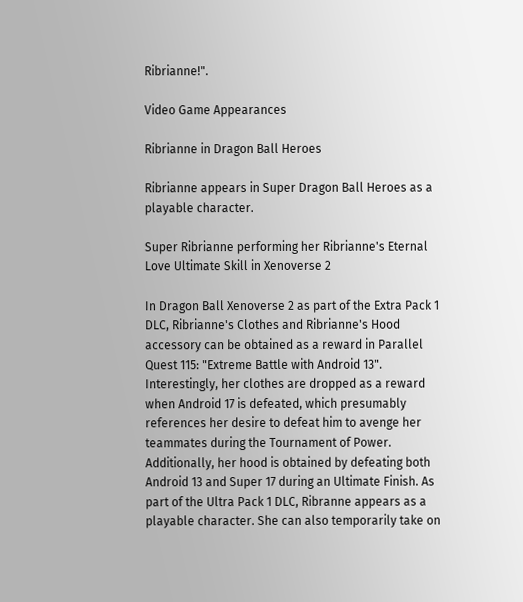Ribrianne!".

Video Game Appearances

Ribrianne in Dragon Ball Heroes

Ribrianne appears in Super Dragon Ball Heroes as a playable character.

Super Ribrianne performing her Ribrianne's Eternal Love Ultimate Skill in Xenoverse 2

In Dragon Ball Xenoverse 2 as part of the Extra Pack 1 DLC, Ribrianne's Clothes and Ribrianne's Hood accessory can be obtained as a reward in Parallel Quest 115: "Extreme Battle with Android 13". Interestingly, her clothes are dropped as a reward when Android 17 is defeated, which presumably references her desire to defeat him to avenge her teammates during the Tournament of Power. Additionally, her hood is obtained by defeating both Android 13 and Super 17 during an Ultimate Finish. As part of the Ultra Pack 1 DLC, Ribranne appears as a playable character. She can also temporarily take on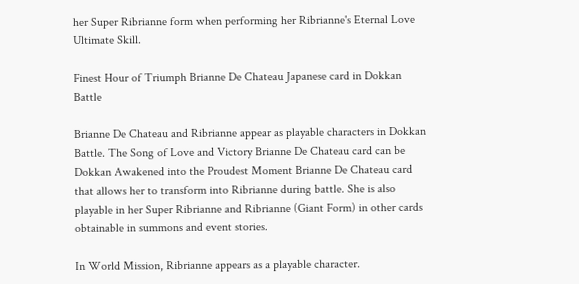her Super Ribrianne form when performing her Ribrianne's Eternal Love Ultimate Skill.

Finest Hour of Triumph Brianne De Chateau Japanese card in Dokkan Battle

Brianne De Chateau and Ribrianne appear as playable characters in Dokkan Battle. The Song of Love and Victory Brianne De Chateau card can be Dokkan Awakened into the Proudest Moment Brianne De Chateau card that allows her to transform into Ribrianne during battle. She is also playable in her Super Ribrianne and Ribrianne (Giant Form) in other cards obtainable in summons and event stories.

In World Mission, Ribrianne appears as a playable character.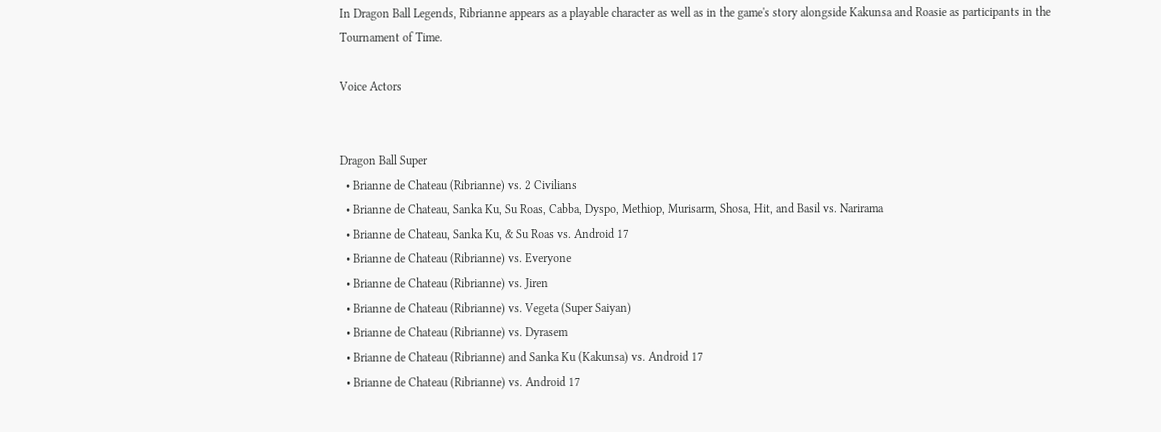In Dragon Ball Legends, Ribrianne appears as a playable character as well as in the game's story alongside Kakunsa and Roasie as participants in the Tournament of Time.

Voice Actors


Dragon Ball Super
  • Brianne de Chateau (Ribrianne) vs. 2 Civilians
  • Brianne de Chateau, Sanka Ku, Su Roas, Cabba, Dyspo, Methiop, Murisarm, Shosa, Hit, and Basil vs. Narirama
  • Brianne de Chateau, Sanka Ku, & Su Roas vs. Android 17
  • Brianne de Chateau (Ribrianne) vs. Everyone
  • Brianne de Chateau (Ribrianne) vs. Jiren
  • Brianne de Chateau (Ribrianne) vs. Vegeta (Super Saiyan)
  • Brianne de Chateau (Ribrianne) vs. Dyrasem
  • Brianne de Chateau (Ribrianne) and Sanka Ku (Kakunsa) vs. Android 17
  • Brianne de Chateau (Ribrianne) vs. Android 17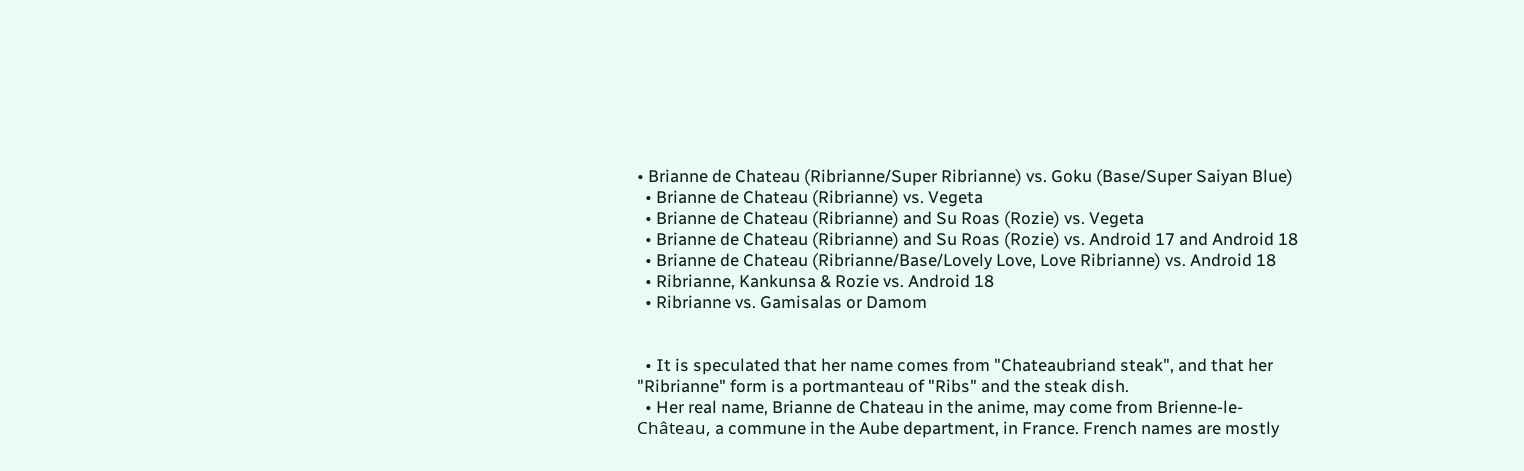• Brianne de Chateau (Ribrianne/Super Ribrianne) vs. Goku (Base/Super Saiyan Blue)
  • Brianne de Chateau (Ribrianne) vs. Vegeta
  • Brianne de Chateau (Ribrianne) and Su Roas (Rozie) vs. Vegeta
  • Brianne de Chateau (Ribrianne) and Su Roas (Rozie) vs. Android 17 and Android 18
  • Brianne de Chateau (Ribrianne/Base/Lovely Love, Love Ribrianne) vs. Android 18
  • Ribrianne, Kankunsa & Rozie vs. Android 18
  • Ribrianne vs. Gamisalas or Damom


  • It is speculated that her name comes from "Chateaubriand steak", and that her "Ribrianne" form is a portmanteau of "Ribs" and the steak dish.
  • Her real name, Brianne de Chateau in the anime, may come from Brienne-le-Château, a commune in the Aube department, in France. French names are mostly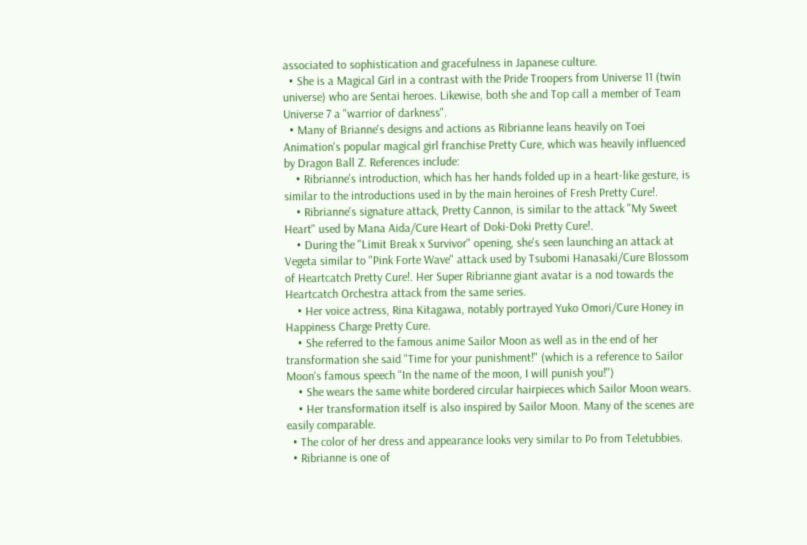associated to sophistication and gracefulness in Japanese culture.
  • She is a Magical Girl in a contrast with the Pride Troopers from Universe 11 (twin universe) who are Sentai heroes. Likewise, both she and Top call a member of Team Universe 7 a "warrior of darkness".
  • Many of Brianne's designs and actions as Ribrianne leans heavily on Toei Animation's popular magical girl franchise Pretty Cure, which was heavily influenced by Dragon Ball Z. References include:
    • Ribrianne's introduction, which has her hands folded up in a heart-like gesture, is similar to the introductions used in by the main heroines of Fresh Pretty Cure!.
    • Ribrianne's signature attack, Pretty Cannon, is similar to the attack "My Sweet Heart" used by Mana Aida/Cure Heart of Doki-Doki Pretty Cure!.
    • During the "Limit Break x Survivor" opening, she's seen launching an attack at Vegeta similar to "Pink Forte Wave" attack used by Tsubomi Hanasaki/Cure Blossom of Heartcatch Pretty Cure!. Her Super Ribrianne giant avatar is a nod towards the Heartcatch Orchestra attack from the same series.
    • Her voice actress, Rina Kitagawa, notably portrayed Yuko Omori/Cure Honey in Happiness Charge Pretty Cure.
    • She referred to the famous anime Sailor Moon as well as in the end of her transformation she said "Time for your punishment!" (which is a reference to Sailor Moon's famous speech "In the name of the moon, I will punish you!")
    • She wears the same white bordered circular hairpieces which Sailor Moon wears.
    • Her transformation itself is also inspired by Sailor Moon. Many of the scenes are easily comparable.
  • The color of her dress and appearance looks very similar to Po from Teletubbies.
  • Ribrianne is one of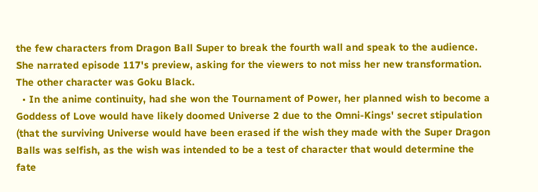the few characters from Dragon Ball Super to break the fourth wall and speak to the audience. She narrated episode 117's preview, asking for the viewers to not miss her new transformation. The other character was Goku Black.
  • In the anime continuity, had she won the Tournament of Power, her planned wish to become a Goddess of Love would have likely doomed Universe 2 due to the Omni-Kings' secret stipulation (that the surviving Universe would have been erased if the wish they made with the Super Dragon Balls was selfish, as the wish was intended to be a test of character that would determine the fate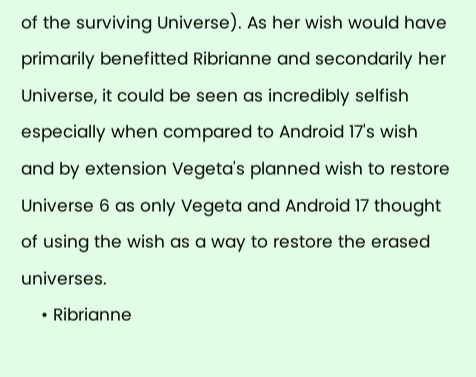of the surviving Universe). As her wish would have primarily benefitted Ribrianne and secondarily her Universe, it could be seen as incredibly selfish especially when compared to Android 17's wish and by extension Vegeta's planned wish to restore Universe 6 as only Vegeta and Android 17 thought of using the wish as a way to restore the erased universes.
    • Ribrianne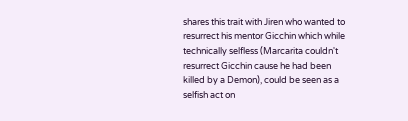shares this trait with Jiren who wanted to resurrect his mentor Gicchin which while technically selfless (Marcarita couldn't resurrect Gicchin cause he had been killed by a Demon), could be seen as a selfish act on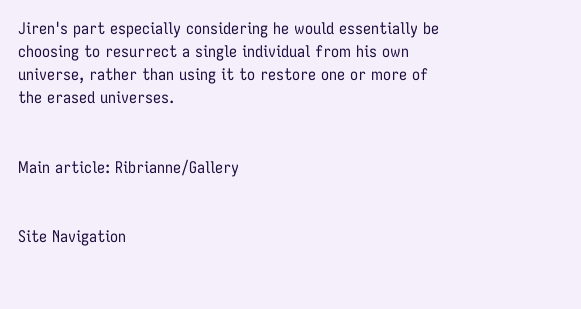Jiren's part especially considering he would essentially be choosing to resurrect a single individual from his own universe, rather than using it to restore one or more of the erased universes.


Main article: Ribrianne/Gallery


Site Navigation